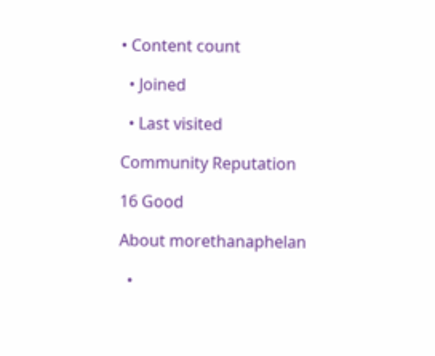• Content count

  • Joined

  • Last visited

Community Reputation

16 Good

About morethanaphelan

  •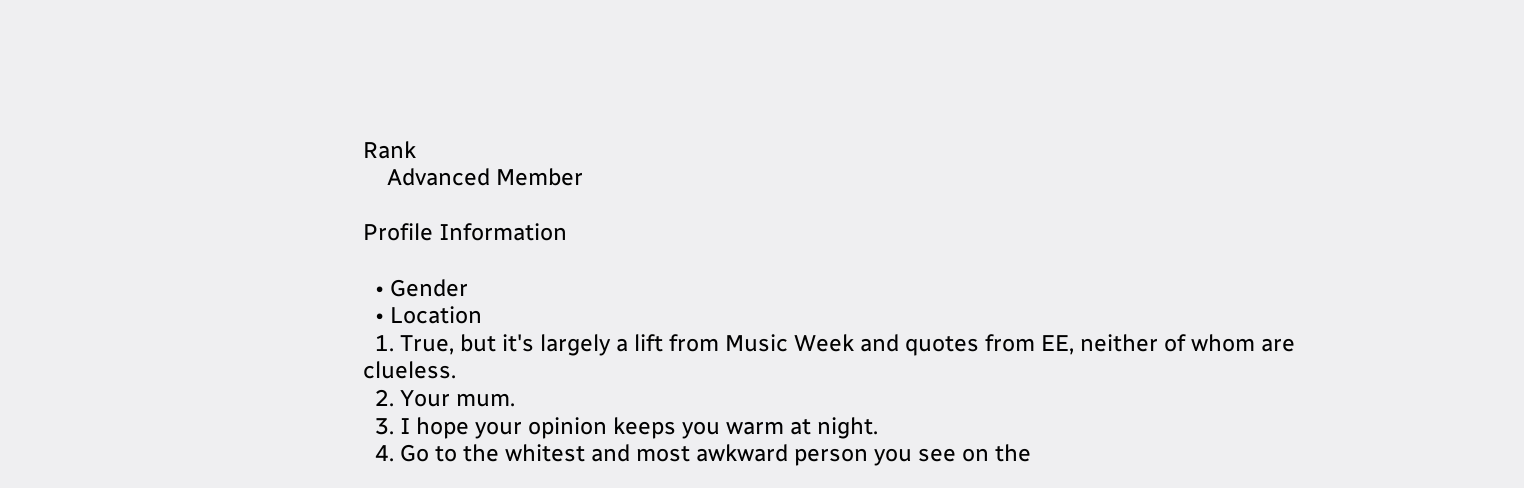Rank
    Advanced Member

Profile Information

  • Gender
  • Location
  1. True, but it's largely a lift from Music Week and quotes from EE, neither of whom are clueless.
  2. Your mum.
  3. I hope your opinion keeps you warm at night.
  4. Go to the whitest and most awkward person you see on the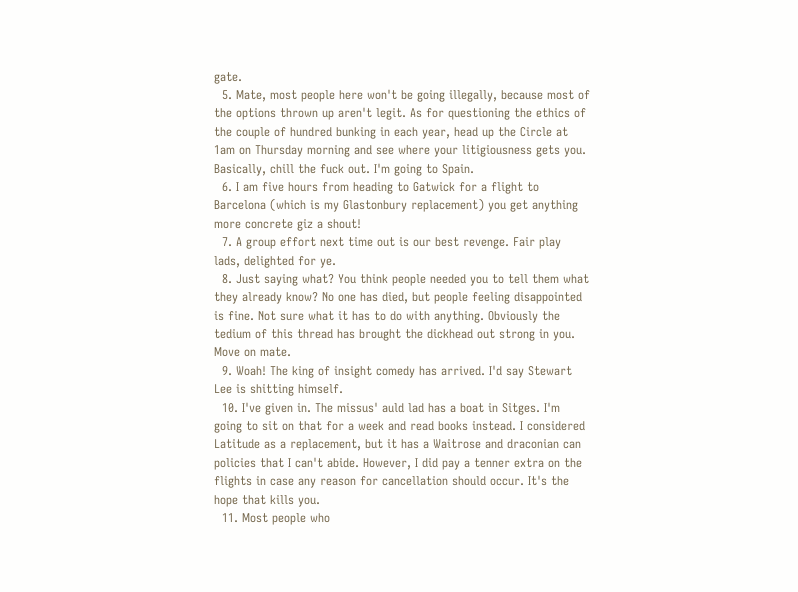gate.
  5. Mate, most people here won't be going illegally, because most of the options thrown up aren't legit. As for questioning the ethics of the couple of hundred bunking in each year, head up the Circle at 1am on Thursday morning and see where your litigiousness gets you. Basically, chill the fuck out. I'm going to Spain.
  6. I am five hours from heading to Gatwick for a flight to Barcelona (which is my Glastonbury replacement) you get anything more concrete giz a shout!
  7. A group effort next time out is our best revenge. Fair play lads, delighted for ye.
  8. Just saying what? You think people needed you to tell them what they already know? No one has died, but people feeling disappointed is fine. Not sure what it has to do with anything. Obviously the tedium of this thread has brought the dickhead out strong in you. Move on mate.
  9. Woah! The king of insight comedy has arrived. I'd say Stewart Lee is shitting himself.
  10. I've given in. The missus' auld lad has a boat in Sitges. I'm going to sit on that for a week and read books instead. I considered Latitude as a replacement, but it has a Waitrose and draconian can policies that I can't abide. However, I did pay a tenner extra on the flights in case any reason for cancellation should occur. It's the hope that kills you.
  11. Most people who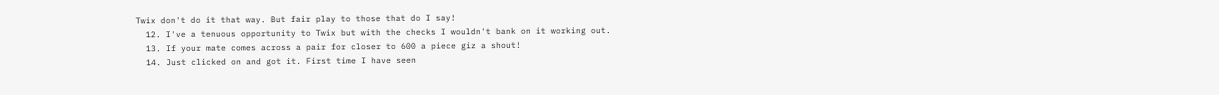Twix don't do it that way. But fair play to those that do I say!
  12. I've a tenuous opportunity to Twix but with the checks I wouldn't bank on it working out.
  13. If your mate comes across a pair for closer to 600 a piece giz a shout!
  14. Just clicked on and got it. First time I have seen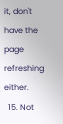it, don't have the page refreshing either.
  15. Not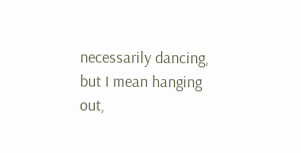necessarily dancing, but I mean hanging out,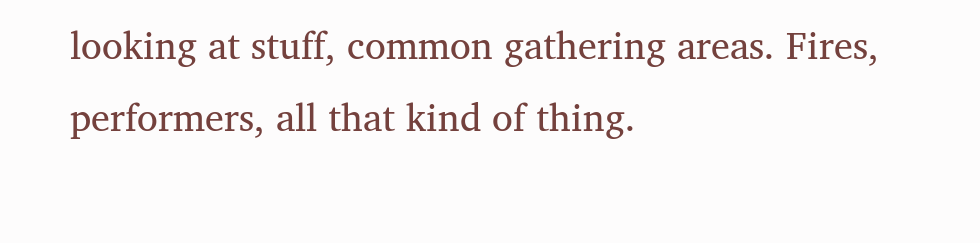looking at stuff, common gathering areas. Fires, performers, all that kind of thing.